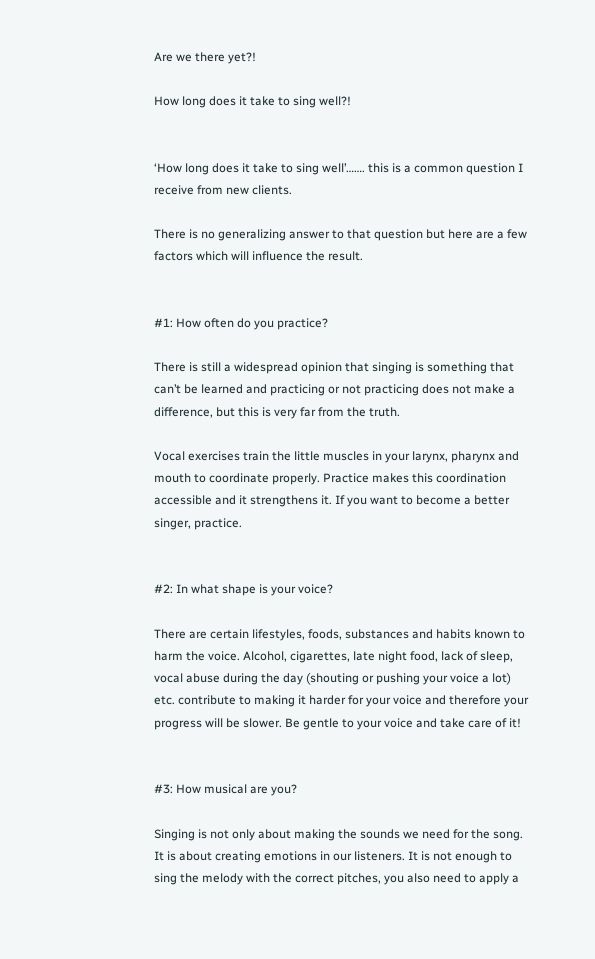Are we there yet?!

How long does it take to sing well?!


‘How long does it take to sing well’……. this is a common question I receive from new clients.

There is no generalizing answer to that question but here are a few factors which will influence the result.


#1: How often do you practice?

There is still a widespread opinion that singing is something that can’t be learned and practicing or not practicing does not make a difference, but this is very far from the truth.

Vocal exercises train the little muscles in your larynx, pharynx and mouth to coordinate properly. Practice makes this coordination accessible and it strengthens it. If you want to become a better singer, practice.


#2: In what shape is your voice?

There are certain lifestyles, foods, substances and habits known to harm the voice. Alcohol, cigarettes, late night food, lack of sleep, vocal abuse during the day (shouting or pushing your voice a lot) etc. contribute to making it harder for your voice and therefore your progress will be slower. Be gentle to your voice and take care of it!


#3: How musical are you?

Singing is not only about making the sounds we need for the song. It is about creating emotions in our listeners. It is not enough to sing the melody with the correct pitches, you also need to apply a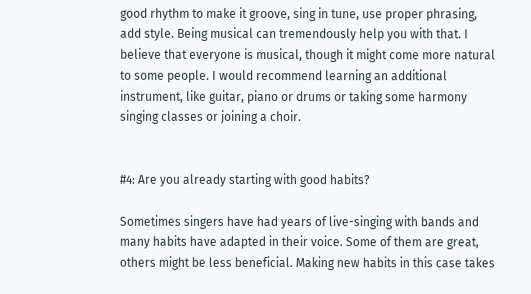good rhythm to make it groove, sing in tune, use proper phrasing, add style. Being musical can tremendously help you with that. I believe that everyone is musical, though it might come more natural to some people. I would recommend learning an additional instrument, like guitar, piano or drums or taking some harmony singing classes or joining a choir.


#4: Are you already starting with good habits?

Sometimes singers have had years of live-singing with bands and many habits have adapted in their voice. Some of them are great, others might be less beneficial. Making new habits in this case takes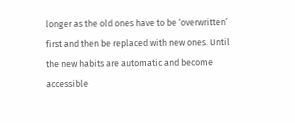longer as the old ones have to be ‘overwritten’ first and then be replaced with new ones. Until the new habits are automatic and become accessible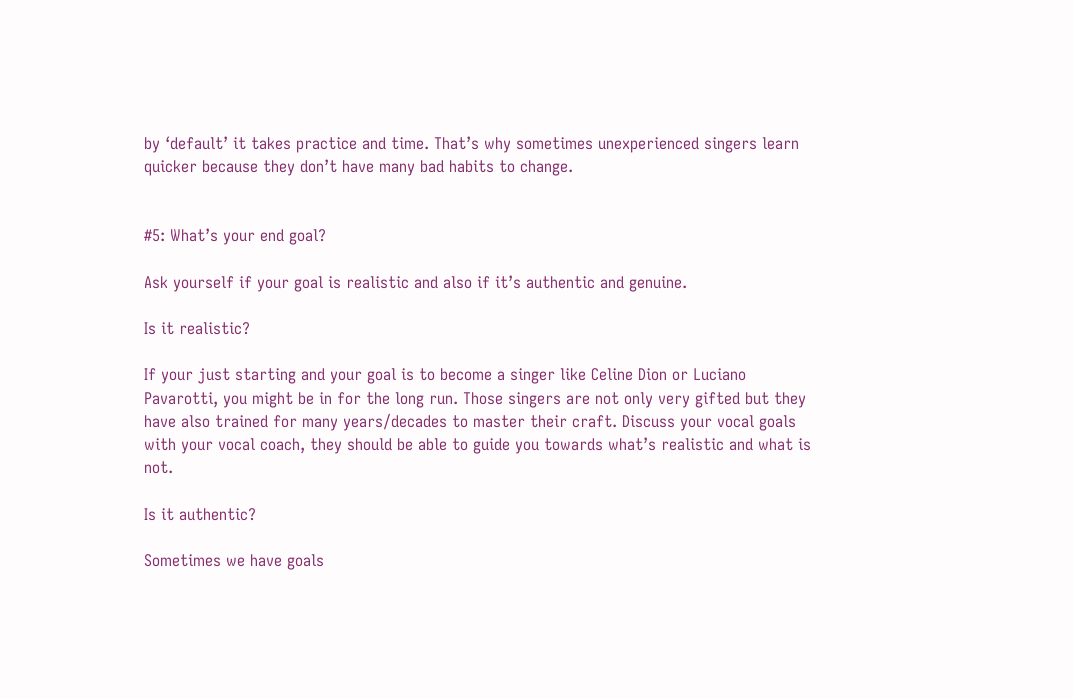by ‘default’ it takes practice and time. That’s why sometimes unexperienced singers learn quicker because they don’t have many bad habits to change.


#5: What’s your end goal?

Ask yourself if your goal is realistic and also if it’s authentic and genuine.

Is it realistic?

If your just starting and your goal is to become a singer like Celine Dion or Luciano Pavarotti, you might be in for the long run. Those singers are not only very gifted but they have also trained for many years/decades to master their craft. Discuss your vocal goals with your vocal coach, they should be able to guide you towards what’s realistic and what is not.

Is it authentic?

Sometimes we have goals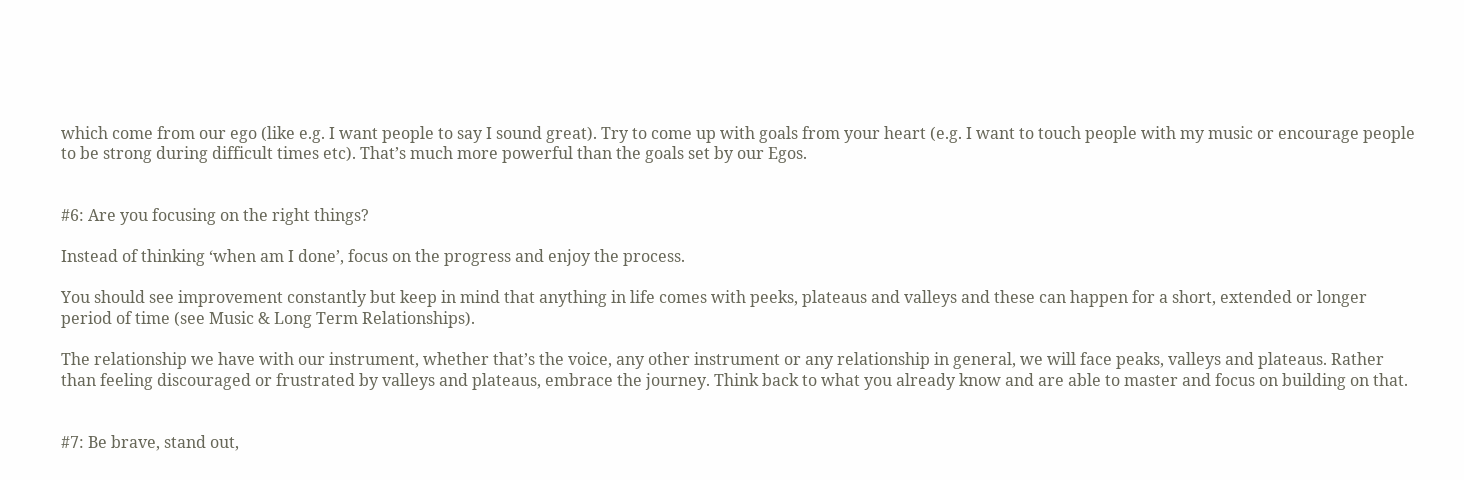which come from our ego (like e.g. I want people to say I sound great). Try to come up with goals from your heart (e.g. I want to touch people with my music or encourage people to be strong during difficult times etc). That’s much more powerful than the goals set by our Egos.


#6: Are you focusing on the right things?

Instead of thinking ‘when am I done’, focus on the progress and enjoy the process.

You should see improvement constantly but keep in mind that anything in life comes with peeks, plateaus and valleys and these can happen for a short, extended or longer period of time (see Music & Long Term Relationships).

The relationship we have with our instrument, whether that’s the voice, any other instrument or any relationship in general, we will face peaks, valleys and plateaus. Rather than feeling discouraged or frustrated by valleys and plateaus, embrace the journey. Think back to what you already know and are able to master and focus on building on that.


#7: Be brave, stand out,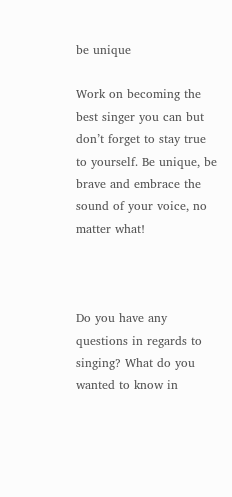be unique

Work on becoming the best singer you can but don’t forget to stay true to yourself. Be unique, be brave and embrace the sound of your voice, no matter what!



Do you have any questions in regards to singing? What do you wanted to know in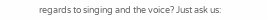regards to singing and the voice? Just ask us: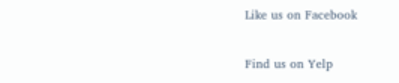Like us on Facebook

Find us on Yelp